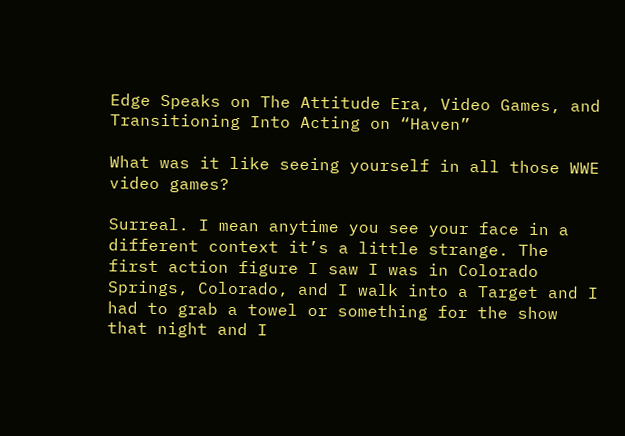Edge Speaks on The Attitude Era, Video Games, and Transitioning Into Acting on “Haven”

What was it like seeing yourself in all those WWE video games?

Surreal. I mean anytime you see your face in a different context it’s a little strange. The first action figure I saw I was in Colorado Springs, Colorado, and I walk into a Target and I had to grab a towel or something for the show that night and I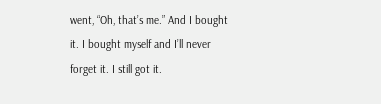went, “Oh, that’s me.” And I bought it. I bought myself and I’ll never forget it. I still got it.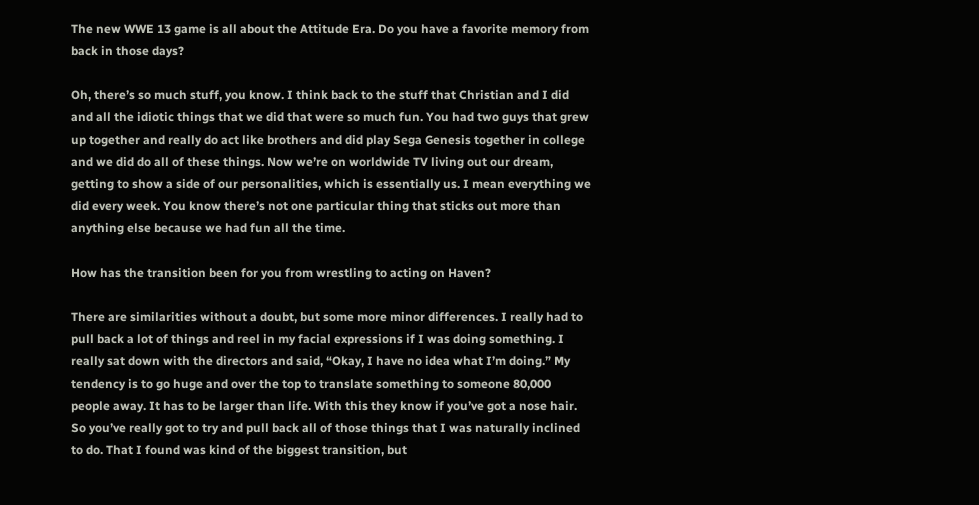The new WWE 13 game is all about the Attitude Era. Do you have a favorite memory from back in those days?

Oh, there’s so much stuff, you know. I think back to the stuff that Christian and I did and all the idiotic things that we did that were so much fun. You had two guys that grew up together and really do act like brothers and did play Sega Genesis together in college and we did do all of these things. Now we’re on worldwide TV living out our dream, getting to show a side of our personalities, which is essentially us. I mean everything we did every week. You know there’s not one particular thing that sticks out more than anything else because we had fun all the time.

How has the transition been for you from wrestling to acting on Haven?

There are similarities without a doubt, but some more minor differences. I really had to pull back a lot of things and reel in my facial expressions if I was doing something. I really sat down with the directors and said, “Okay, I have no idea what I’m doing.” My tendency is to go huge and over the top to translate something to someone 80,000 people away. It has to be larger than life. With this they know if you’ve got a nose hair. So you’ve really got to try and pull back all of those things that I was naturally inclined to do. That I found was kind of the biggest transition, but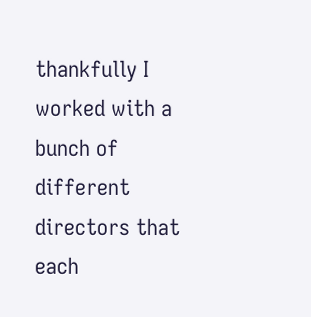thankfully I worked with a bunch of different directors that each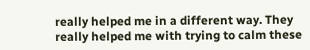really helped me in a different way. They really helped me with trying to calm these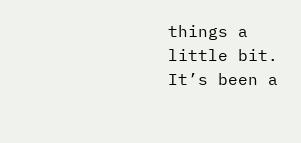things a little bit. It’s been a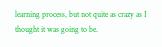learning process, but not quite as crazy as I thought it was going to be.